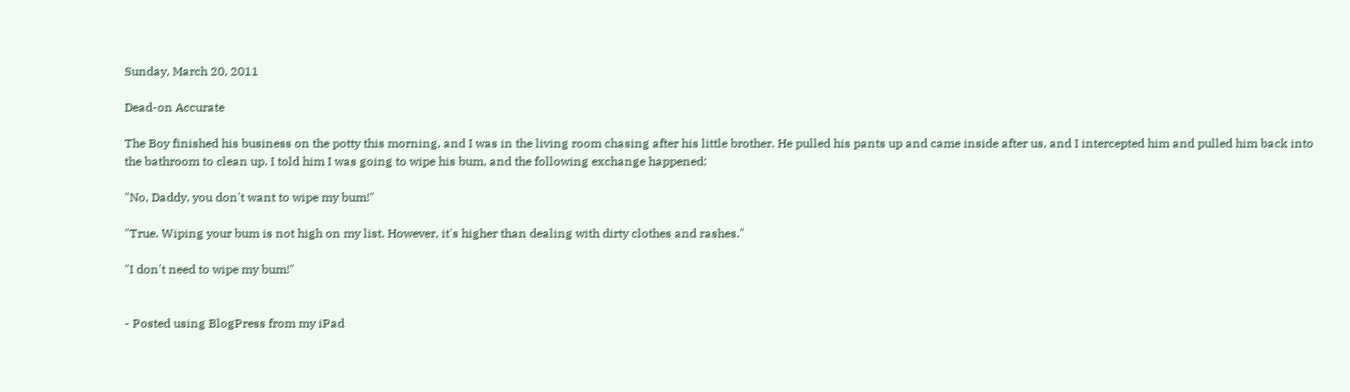Sunday, March 20, 2011

Dead-on Accurate

The Boy finished his business on the potty this morning, and I was in the living room chasing after his little brother. He pulled his pants up and came inside after us, and I intercepted him and pulled him back into the bathroom to clean up. I told him I was going to wipe his bum, and the following exchange happened:

"No, Daddy, you don't want to wipe my bum!"

"True. Wiping your bum is not high on my list. However, it's higher than dealing with dirty clothes and rashes."

"I don't need to wipe my bum!"


- Posted using BlogPress from my iPad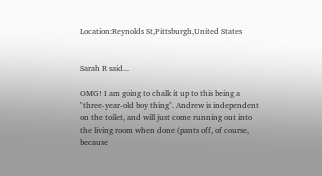Location:Reynolds St,Pittsburgh,United States


Sarah R said...

OMG! I am going to chalk it up to this being a "three-year-old boy thing". Andrew is independent on the toilet, and will just come running out into the living room when done (pants off, of course, because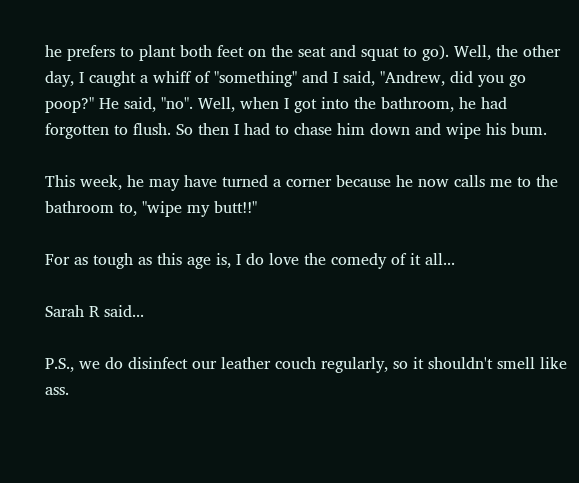he prefers to plant both feet on the seat and squat to go). Well, the other day, I caught a whiff of "something" and I said, "Andrew, did you go poop?" He said, "no". Well, when I got into the bathroom, he had forgotten to flush. So then I had to chase him down and wipe his bum.

This week, he may have turned a corner because he now calls me to the bathroom to, "wipe my butt!!"

For as tough as this age is, I do love the comedy of it all...

Sarah R said...

P.S., we do disinfect our leather couch regularly, so it shouldn't smell like ass.